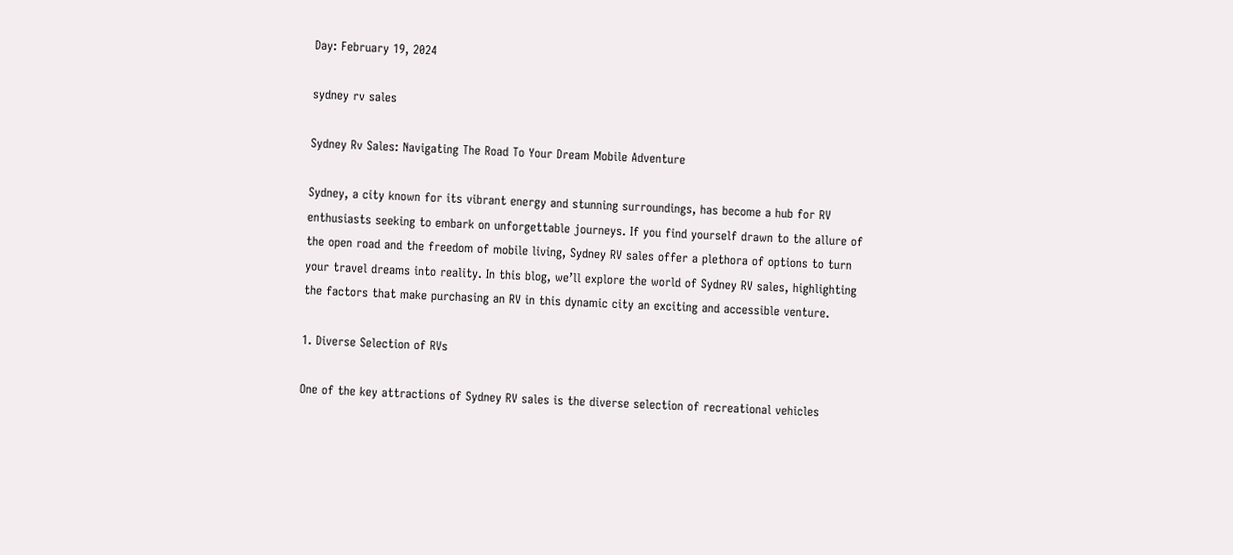Day: February 19, 2024

sydney rv sales

Sydney Rv Sales: Navigating The Road To Your Dream Mobile Adventure

Sydney, a city known for its vibrant energy and stunning surroundings, has become a hub for RV enthusiasts seeking to embark on unforgettable journeys. If you find yourself drawn to the allure of the open road and the freedom of mobile living, Sydney RV sales offer a plethora of options to turn your travel dreams into reality. In this blog, we’ll explore the world of Sydney RV sales, highlighting the factors that make purchasing an RV in this dynamic city an exciting and accessible venture.

1. Diverse Selection of RVs

One of the key attractions of Sydney RV sales is the diverse selection of recreational vehicles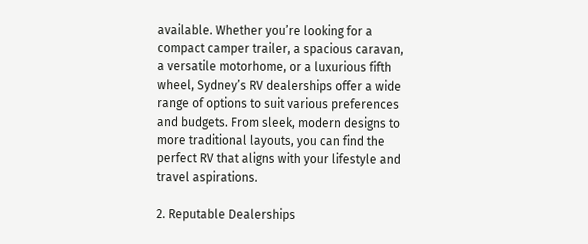available. Whether you’re looking for a compact camper trailer, a spacious caravan, a versatile motorhome, or a luxurious fifth wheel, Sydney’s RV dealerships offer a wide range of options to suit various preferences and budgets. From sleek, modern designs to more traditional layouts, you can find the perfect RV that aligns with your lifestyle and travel aspirations.

2. Reputable Dealerships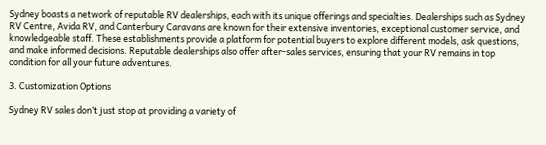Sydney boasts a network of reputable RV dealerships, each with its unique offerings and specialties. Dealerships such as Sydney RV Centre, Avida RV, and Canterbury Caravans are known for their extensive inventories, exceptional customer service, and knowledgeable staff. These establishments provide a platform for potential buyers to explore different models, ask questions, and make informed decisions. Reputable dealerships also offer after-sales services, ensuring that your RV remains in top condition for all your future adventures.

3. Customization Options

Sydney RV sales don’t just stop at providing a variety of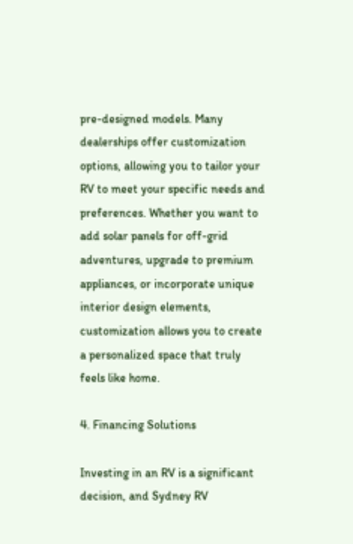pre-designed models. Many dealerships offer customization options, allowing you to tailor your RV to meet your specific needs and preferences. Whether you want to add solar panels for off-grid adventures, upgrade to premium appliances, or incorporate unique interior design elements, customization allows you to create a personalized space that truly feels like home.

4. Financing Solutions

Investing in an RV is a significant decision, and Sydney RV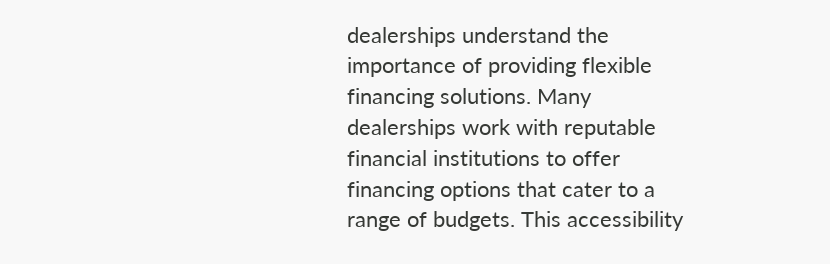dealerships understand the importance of providing flexible financing solutions. Many dealerships work with reputable financial institutions to offer financing options that cater to a range of budgets. This accessibility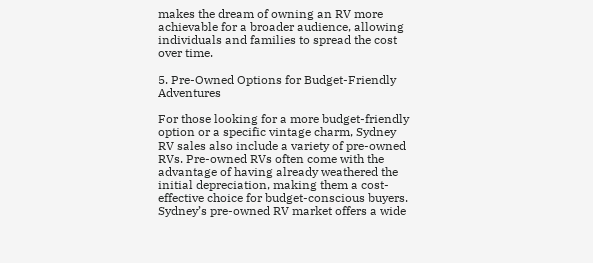makes the dream of owning an RV more achievable for a broader audience, allowing individuals and families to spread the cost over time.

5. Pre-Owned Options for Budget-Friendly Adventures

For those looking for a more budget-friendly option or a specific vintage charm, Sydney RV sales also include a variety of pre-owned RVs. Pre-owned RVs often come with the advantage of having already weathered the initial depreciation, making them a cost-effective choice for budget-conscious buyers. Sydney’s pre-owned RV market offers a wide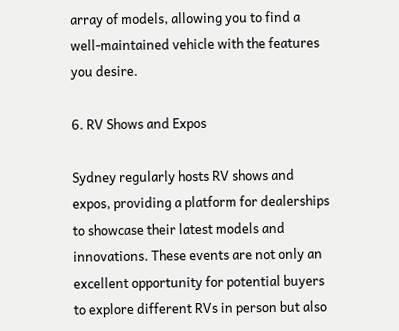array of models, allowing you to find a well-maintained vehicle with the features you desire.

6. RV Shows and Expos

Sydney regularly hosts RV shows and expos, providing a platform for dealerships to showcase their latest models and innovations. These events are not only an excellent opportunity for potential buyers to explore different RVs in person but also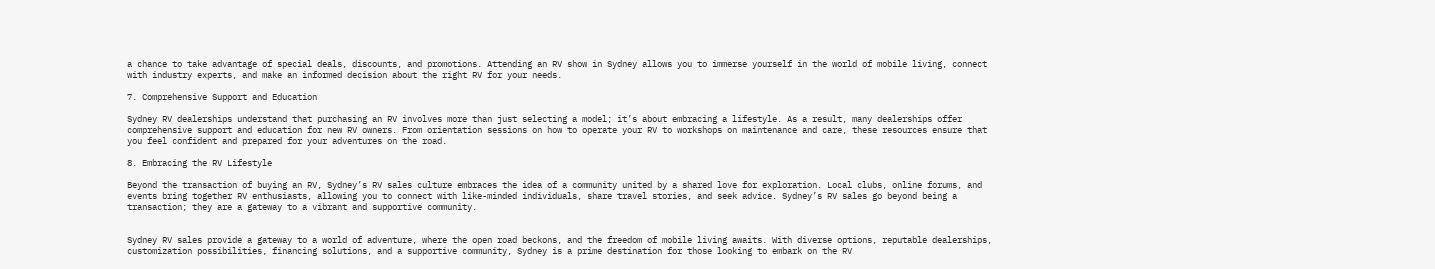a chance to take advantage of special deals, discounts, and promotions. Attending an RV show in Sydney allows you to immerse yourself in the world of mobile living, connect with industry experts, and make an informed decision about the right RV for your needs.

7. Comprehensive Support and Education

Sydney RV dealerships understand that purchasing an RV involves more than just selecting a model; it’s about embracing a lifestyle. As a result, many dealerships offer comprehensive support and education for new RV owners. From orientation sessions on how to operate your RV to workshops on maintenance and care, these resources ensure that you feel confident and prepared for your adventures on the road.

8. Embracing the RV Lifestyle

Beyond the transaction of buying an RV, Sydney’s RV sales culture embraces the idea of a community united by a shared love for exploration. Local clubs, online forums, and events bring together RV enthusiasts, allowing you to connect with like-minded individuals, share travel stories, and seek advice. Sydney’s RV sales go beyond being a transaction; they are a gateway to a vibrant and supportive community.


Sydney RV sales provide a gateway to a world of adventure, where the open road beckons, and the freedom of mobile living awaits. With diverse options, reputable dealerships, customization possibilities, financing solutions, and a supportive community, Sydney is a prime destination for those looking to embark on the RV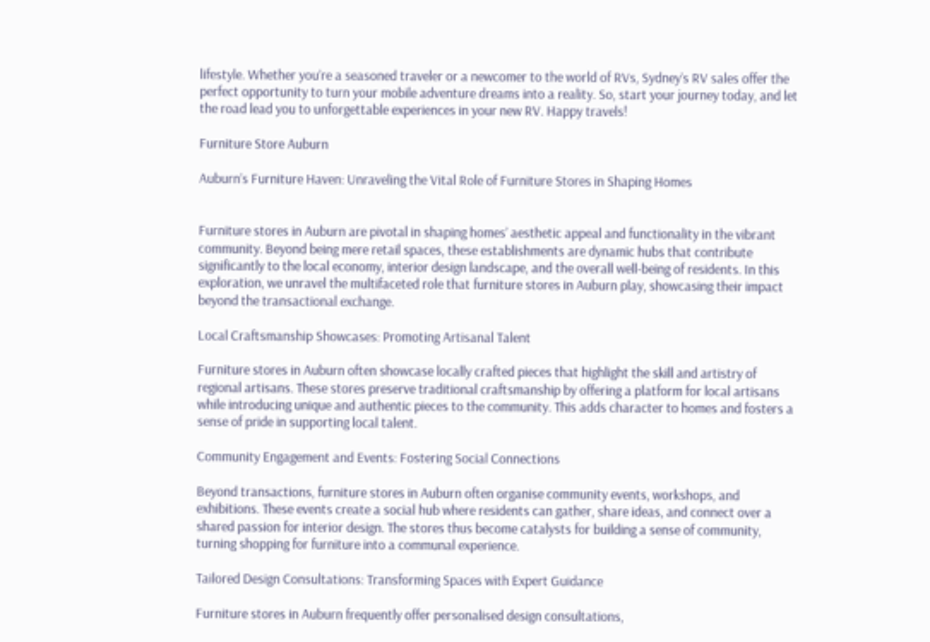lifestyle. Whether you’re a seasoned traveler or a newcomer to the world of RVs, Sydney’s RV sales offer the perfect opportunity to turn your mobile adventure dreams into a reality. So, start your journey today, and let the road lead you to unforgettable experiences in your new RV. Happy travels!

Furniture Store Auburn

Auburn’s Furniture Haven: Unraveling the Vital Role of Furniture Stores in Shaping Homes


Furniture stores in Auburn are pivotal in shaping homes’ aesthetic appeal and functionality in the vibrant community. Beyond being mere retail spaces, these establishments are dynamic hubs that contribute significantly to the local economy, interior design landscape, and the overall well-being of residents. In this exploration, we unravel the multifaceted role that furniture stores in Auburn play, showcasing their impact beyond the transactional exchange.

Local Craftsmanship Showcases: Promoting Artisanal Talent

Furniture stores in Auburn often showcase locally crafted pieces that highlight the skill and artistry of regional artisans. These stores preserve traditional craftsmanship by offering a platform for local artisans while introducing unique and authentic pieces to the community. This adds character to homes and fosters a sense of pride in supporting local talent.

Community Engagement and Events: Fostering Social Connections

Beyond transactions, furniture stores in Auburn often organise community events, workshops, and exhibitions. These events create a social hub where residents can gather, share ideas, and connect over a shared passion for interior design. The stores thus become catalysts for building a sense of community, turning shopping for furniture into a communal experience.

Tailored Design Consultations: Transforming Spaces with Expert Guidance

Furniture stores in Auburn frequently offer personalised design consultations,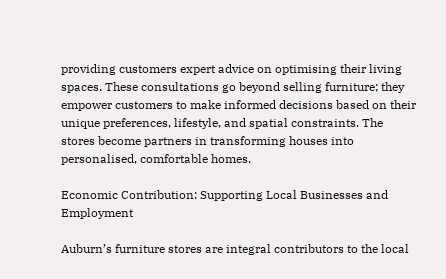providing customers expert advice on optimising their living spaces. These consultations go beyond selling furniture; they empower customers to make informed decisions based on their unique preferences, lifestyle, and spatial constraints. The stores become partners in transforming houses into personalised, comfortable homes.

Economic Contribution: Supporting Local Businesses and Employment

Auburn’s furniture stores are integral contributors to the local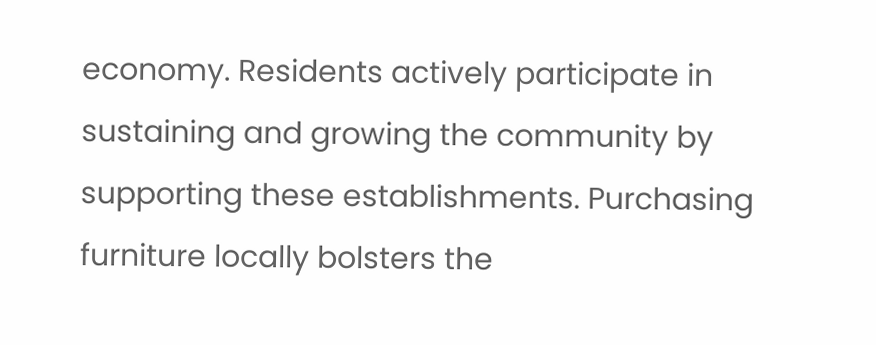economy. Residents actively participate in sustaining and growing the community by supporting these establishments. Purchasing furniture locally bolsters the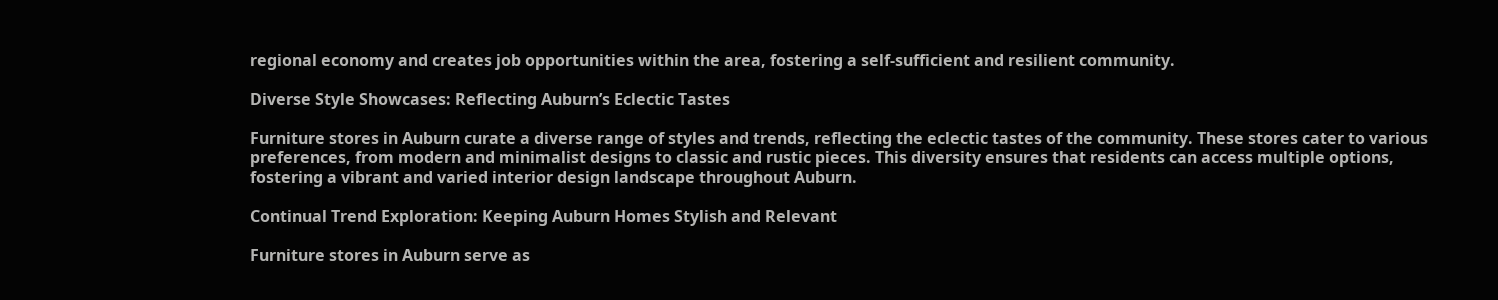regional economy and creates job opportunities within the area, fostering a self-sufficient and resilient community.

Diverse Style Showcases: Reflecting Auburn’s Eclectic Tastes

Furniture stores in Auburn curate a diverse range of styles and trends, reflecting the eclectic tastes of the community. These stores cater to various preferences, from modern and minimalist designs to classic and rustic pieces. This diversity ensures that residents can access multiple options, fostering a vibrant and varied interior design landscape throughout Auburn.

Continual Trend Exploration: Keeping Auburn Homes Stylish and Relevant

Furniture stores in Auburn serve as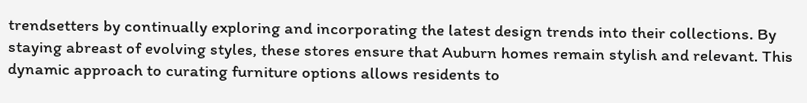trendsetters by continually exploring and incorporating the latest design trends into their collections. By staying abreast of evolving styles, these stores ensure that Auburn homes remain stylish and relevant. This dynamic approach to curating furniture options allows residents to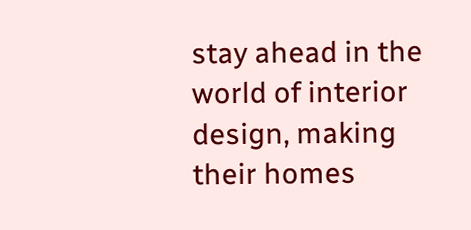stay ahead in the world of interior design, making their homes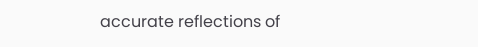accurate reflections of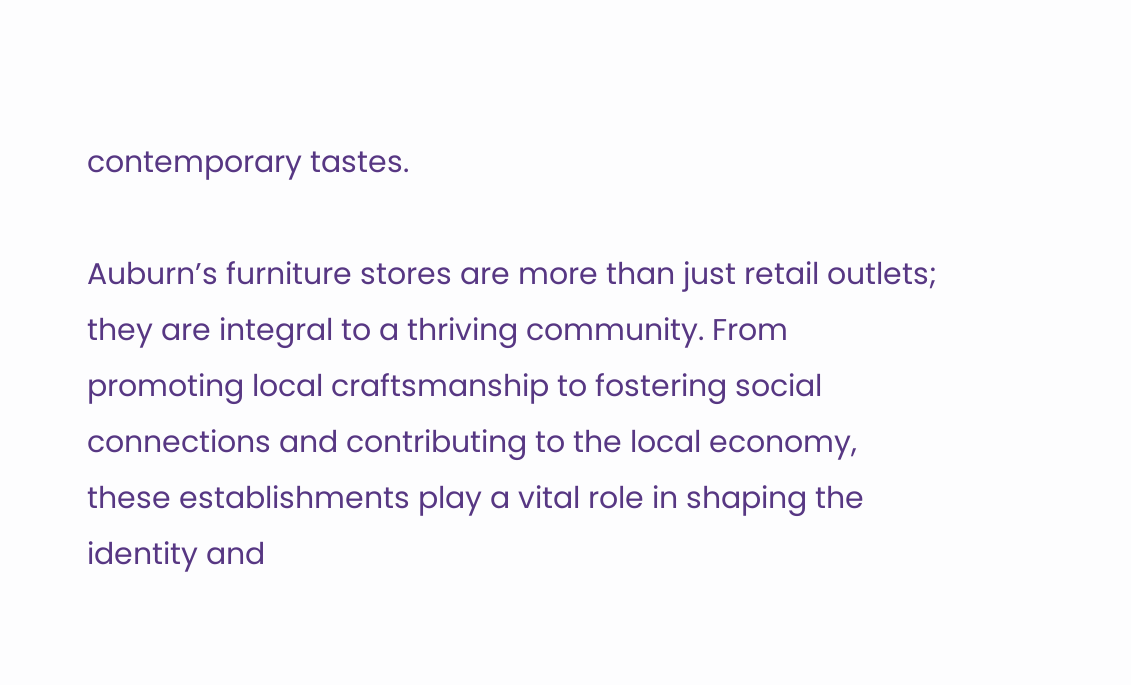contemporary tastes.

Auburn’s furniture stores are more than just retail outlets; they are integral to a thriving community. From promoting local craftsmanship to fostering social connections and contributing to the local economy, these establishments play a vital role in shaping the identity and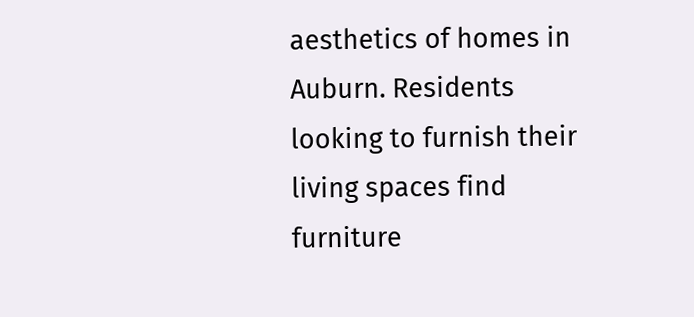aesthetics of homes in Auburn. Residents looking to furnish their living spaces find furniture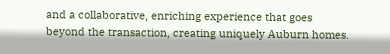and a collaborative, enriching experience that goes beyond the transaction, creating uniquely Auburn homes.